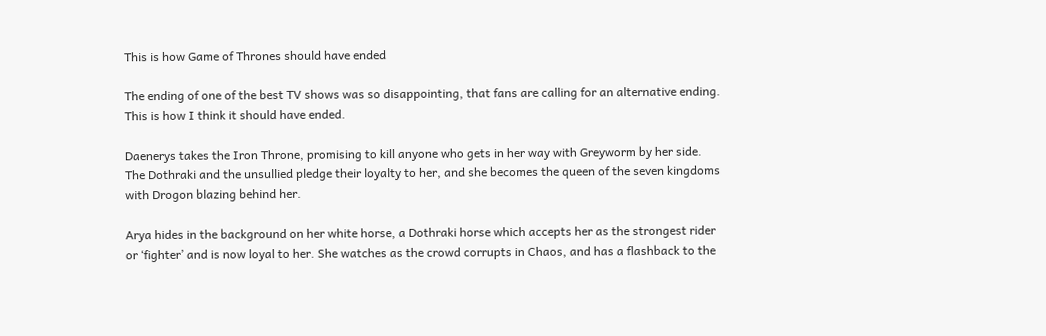This is how Game of Thrones should have ended

The ending of one of the best TV shows was so disappointing, that fans are calling for an alternative ending. This is how I think it should have ended.

Daenerys takes the Iron Throne, promising to kill anyone who gets in her way with Greyworm by her side. The Dothraki and the unsullied pledge their loyalty to her, and she becomes the queen of the seven kingdoms with Drogon blazing behind her.

Arya hides in the background on her white horse, a Dothraki horse which accepts her as the strongest rider or ‘fighter’ and is now loyal to her. She watches as the crowd corrupts in Chaos, and has a flashback to the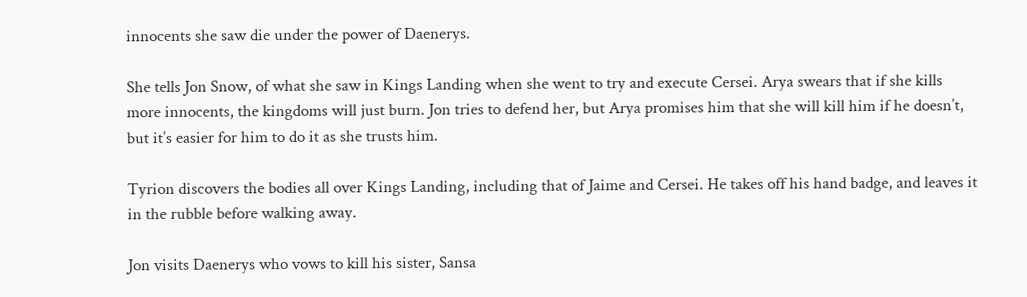innocents she saw die under the power of Daenerys.

She tells Jon Snow, of what she saw in Kings Landing when she went to try and execute Cersei. Arya swears that if she kills more innocents, the kingdoms will just burn. Jon tries to defend her, but Arya promises him that she will kill him if he doesn’t, but it’s easier for him to do it as she trusts him.

Tyrion discovers the bodies all over Kings Landing, including that of Jaime and Cersei. He takes off his hand badge, and leaves it in the rubble before walking away.

Jon visits Daenerys who vows to kill his sister, Sansa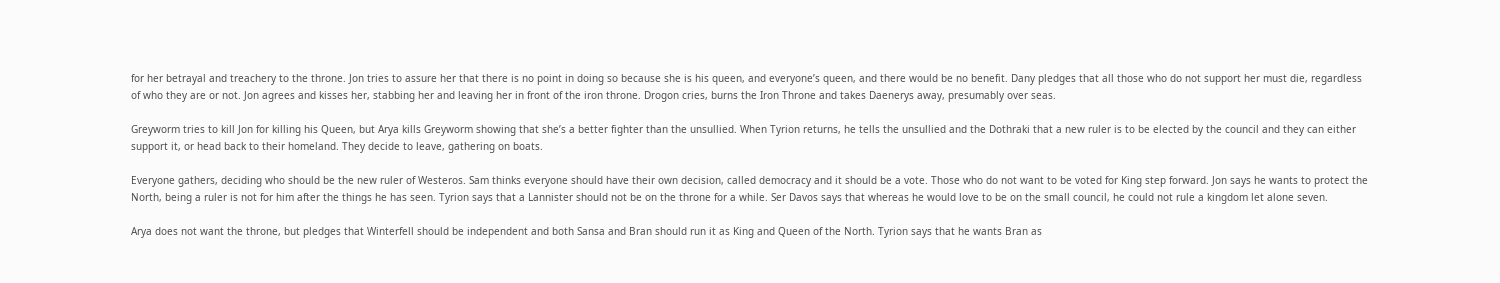for her betrayal and treachery to the throne. Jon tries to assure her that there is no point in doing so because she is his queen, and everyone’s queen, and there would be no benefit. Dany pledges that all those who do not support her must die, regardless of who they are or not. Jon agrees and kisses her, stabbing her and leaving her in front of the iron throne. Drogon cries, burns the Iron Throne and takes Daenerys away, presumably over seas.

Greyworm tries to kill Jon for killing his Queen, but Arya kills Greyworm showing that she’s a better fighter than the unsullied. When Tyrion returns, he tells the unsullied and the Dothraki that a new ruler is to be elected by the council and they can either support it, or head back to their homeland. They decide to leave, gathering on boats.

Everyone gathers, deciding who should be the new ruler of Westeros. Sam thinks everyone should have their own decision, called democracy and it should be a vote. Those who do not want to be voted for King step forward. Jon says he wants to protect the North, being a ruler is not for him after the things he has seen. Tyrion says that a Lannister should not be on the throne for a while. Ser Davos says that whereas he would love to be on the small council, he could not rule a kingdom let alone seven.

Arya does not want the throne, but pledges that Winterfell should be independent and both Sansa and Bran should run it as King and Queen of the North. Tyrion says that he wants Bran as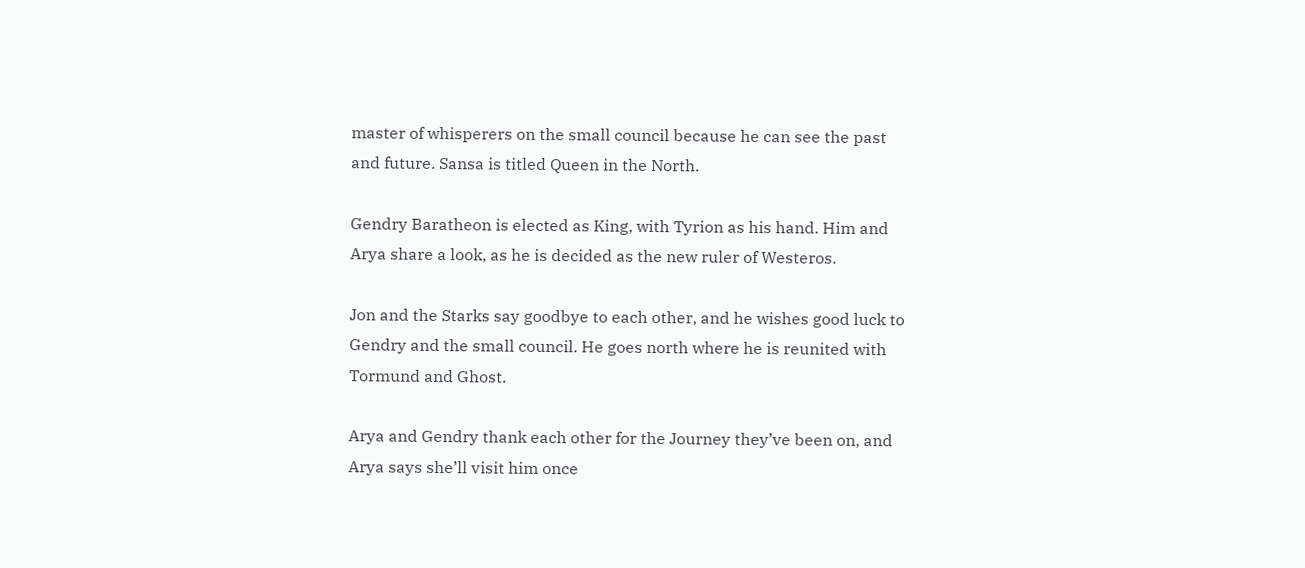master of whisperers on the small council because he can see the past and future. Sansa is titled Queen in the North.

Gendry Baratheon is elected as King, with Tyrion as his hand. Him and Arya share a look, as he is decided as the new ruler of Westeros.

Jon and the Starks say goodbye to each other, and he wishes good luck to Gendry and the small council. He goes north where he is reunited with Tormund and Ghost.

Arya and Gendry thank each other for the Journey they’ve been on, and Arya says she’ll visit him once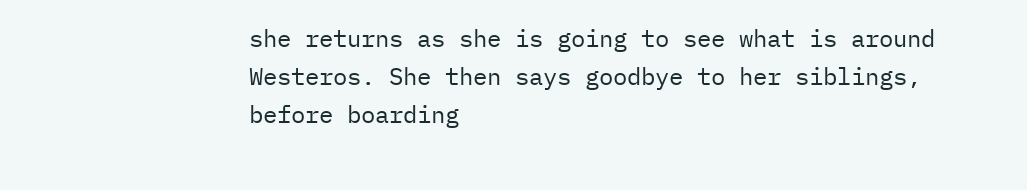she returns as she is going to see what is around Westeros. She then says goodbye to her siblings, before boarding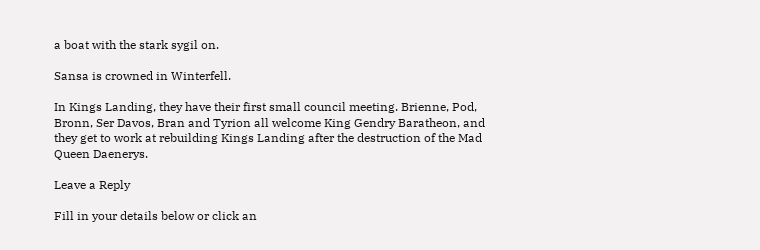a boat with the stark sygil on.

Sansa is crowned in Winterfell.

In Kings Landing, they have their first small council meeting. Brienne, Pod, Bronn, Ser Davos, Bran and Tyrion all welcome King Gendry Baratheon, and they get to work at rebuilding Kings Landing after the destruction of the Mad Queen Daenerys.

Leave a Reply

Fill in your details below or click an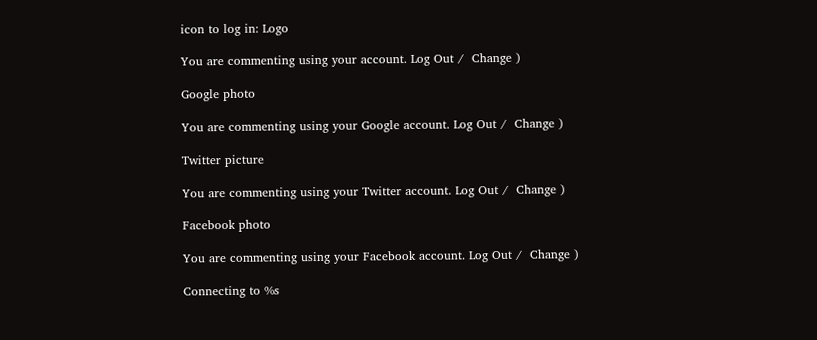icon to log in: Logo

You are commenting using your account. Log Out /  Change )

Google photo

You are commenting using your Google account. Log Out /  Change )

Twitter picture

You are commenting using your Twitter account. Log Out /  Change )

Facebook photo

You are commenting using your Facebook account. Log Out /  Change )

Connecting to %s